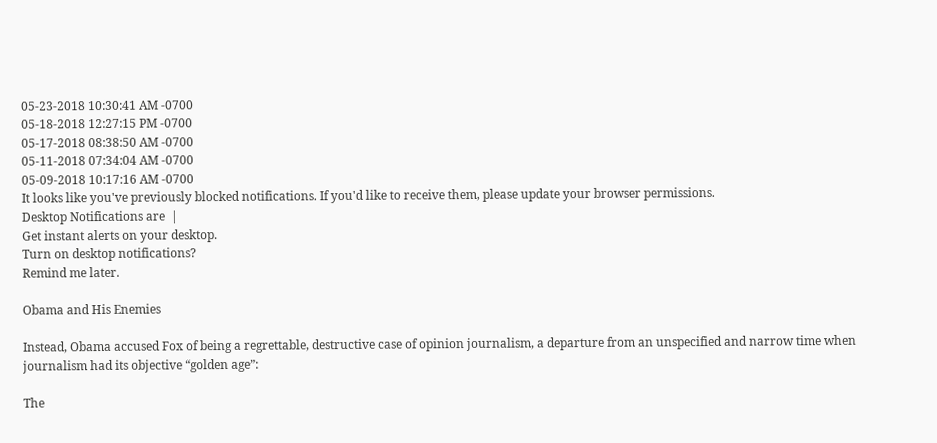05-23-2018 10:30:41 AM -0700
05-18-2018 12:27:15 PM -0700
05-17-2018 08:38:50 AM -0700
05-11-2018 07:34:04 AM -0700
05-09-2018 10:17:16 AM -0700
It looks like you've previously blocked notifications. If you'd like to receive them, please update your browser permissions.
Desktop Notifications are  |
Get instant alerts on your desktop.
Turn on desktop notifications?
Remind me later.

Obama and His Enemies

Instead, Obama accused Fox of being a regrettable, destructive case of opinion journalism, a departure from an unspecified and narrow time when journalism had its objective “golden age”:

The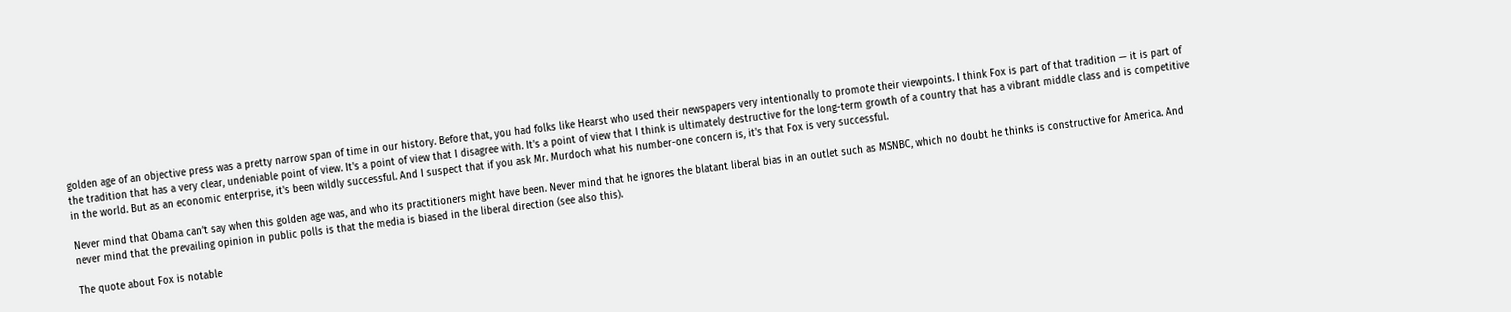golden age of an objective press was a pretty narrow span of time in our history. Before that, you had folks like Hearst who used their newspapers very intentionally to promote their viewpoints. I think Fox is part of that tradition — it is part of the tradition that has a very clear, undeniable point of view. It's a point of view that I disagree with. It's a point of view that I think is ultimately destructive for the long-term growth of a country that has a vibrant middle class and is competitive in the world. But as an economic enterprise, it's been wildly successful. And I suspect that if you ask Mr. Murdoch what his number-one concern is, it's that Fox is very successful.

Never mind that Obama can’t say when this golden age was, and who its practitioners might have been. Never mind that he ignores the blatant liberal bias in an outlet such as MSNBC, which no doubt he thinks is constructive for America. And never mind that the prevailing opinion in public polls is that the media is biased in the liberal direction (see also this).

The quote about Fox is notable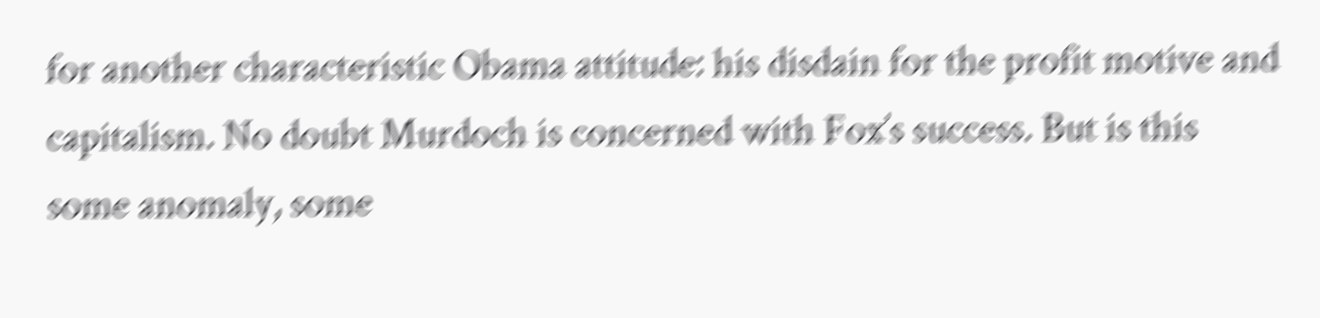for another characteristic Obama attitude: his disdain for the profit motive and capitalism. No doubt Murdoch is concerned with Fox’s success. But is this some anomaly, some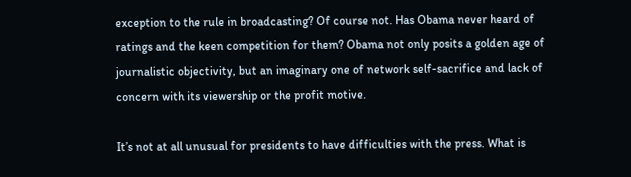exception to the rule in broadcasting? Of course not. Has Obama never heard of ratings and the keen competition for them? Obama not only posits a golden age of journalistic objectivity, but an imaginary one of network self-sacrifice and lack of concern with its viewership or the profit motive.

It’s not at all unusual for presidents to have difficulties with the press. What is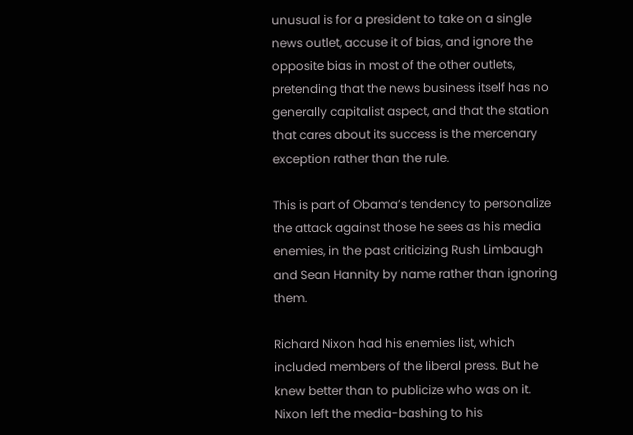unusual is for a president to take on a single news outlet, accuse it of bias, and ignore the opposite bias in most of the other outlets, pretending that the news business itself has no generally capitalist aspect, and that the station that cares about its success is the mercenary exception rather than the rule.

This is part of Obama’s tendency to personalize the attack against those he sees as his media enemies, in the past criticizing Rush Limbaugh and Sean Hannity by name rather than ignoring them.

Richard Nixon had his enemies list, which included members of the liberal press. But he knew better than to publicize who was on it. Nixon left the media-bashing to his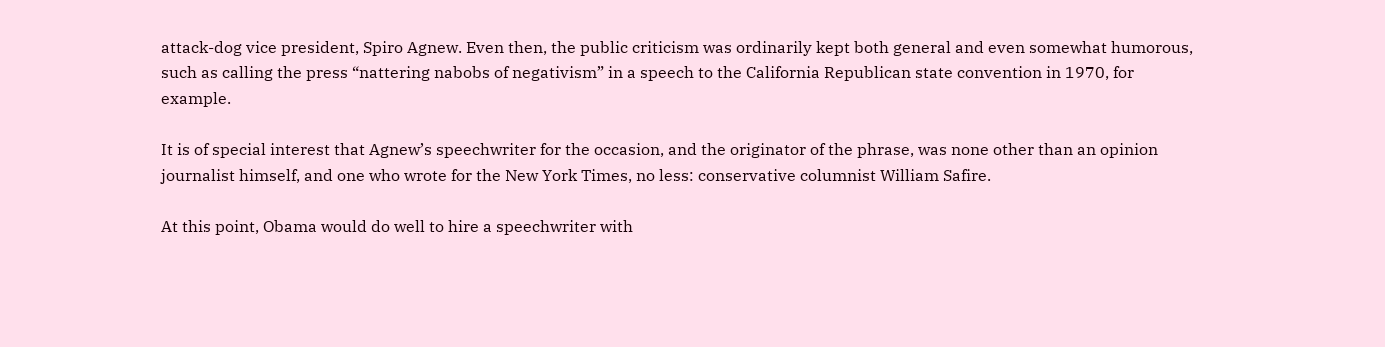attack-dog vice president, Spiro Agnew. Even then, the public criticism was ordinarily kept both general and even somewhat humorous, such as calling the press “nattering nabobs of negativism” in a speech to the California Republican state convention in 1970, for example.

It is of special interest that Agnew’s speechwriter for the occasion, and the originator of the phrase, was none other than an opinion journalist himself, and one who wrote for the New York Times, no less: conservative columnist William Safire.

At this point, Obama would do well to hire a speechwriter with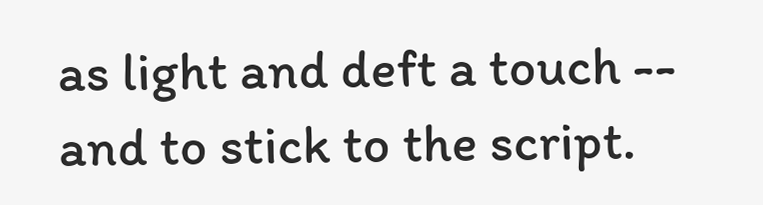as light and deft a touch -- and to stick to the script.